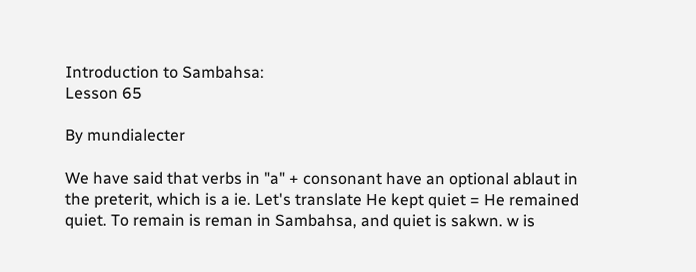Introduction to Sambahsa:
Lesson 65

By mundialecter

We have said that verbs in "a" + consonant have an optional ablaut in the preterit, which is a ie. Let's translate He kept quiet = He remained quiet. To remain is reman in Sambahsa, and quiet is sakwn. w is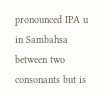pronounced IPA u in Sambahsa between two consonants but is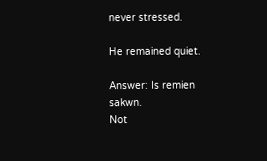never stressed.

He remained quiet.

Answer: Is remien sakwn.
Not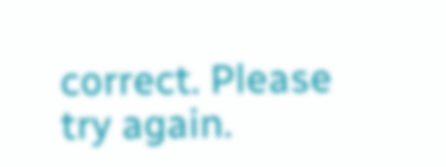correct. Please try again.